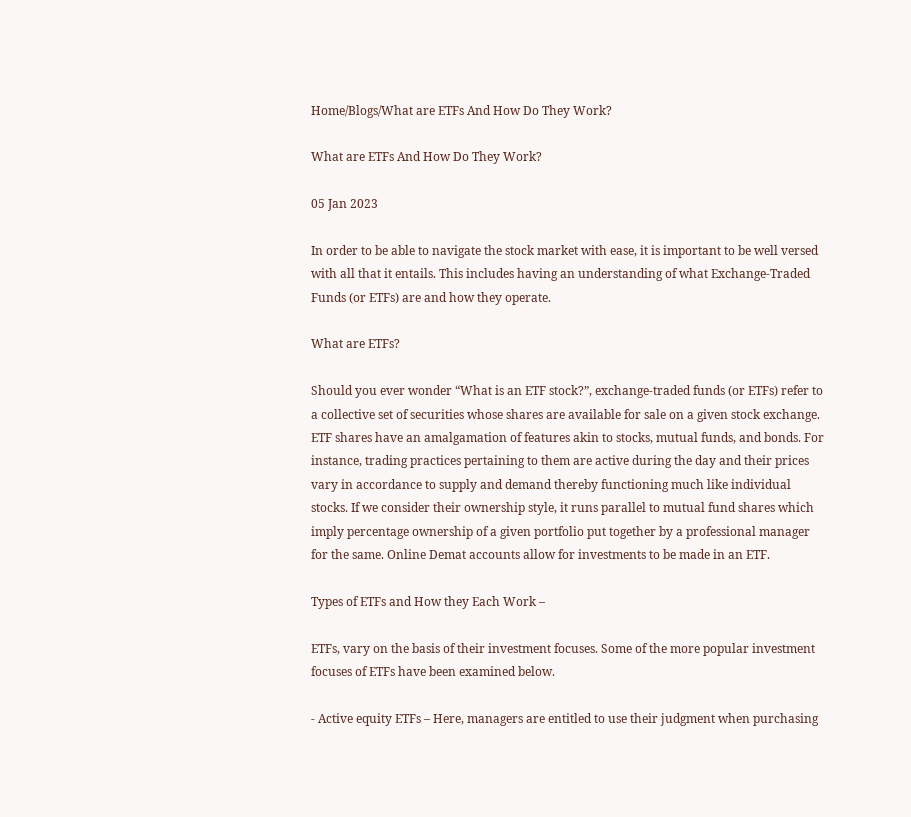Home/Blogs/What are ETFs And How Do They Work?

What are ETFs And How Do They Work?

05 Jan 2023

In order to be able to navigate the stock market with ease, it is important to be well versed with all that it entails. This includes having an understanding of what Exchange-Traded Funds (or ETFs) are and how they operate.

What are ETFs?

Should you ever wonder “What is an ETF stock?”, exchange-traded funds (or ETFs) refer to a collective set of securities whose shares are available for sale on a given stock exchange. ETF shares have an amalgamation of features akin to stocks, mutual funds, and bonds. For instance, trading practices pertaining to them are active during the day and their prices vary in accordance to supply and demand thereby functioning much like individual stocks. If we consider their ownership style, it runs parallel to mutual fund shares which imply percentage ownership of a given portfolio put together by a professional manager for the same. Online Demat accounts allow for investments to be made in an ETF.

Types of ETFs and How they Each Work –

ETFs, vary on the basis of their investment focuses. Some of the more popular investment focuses of ETFs have been examined below.

- Active equity ETFs – Here, managers are entitled to use their judgment when purchasing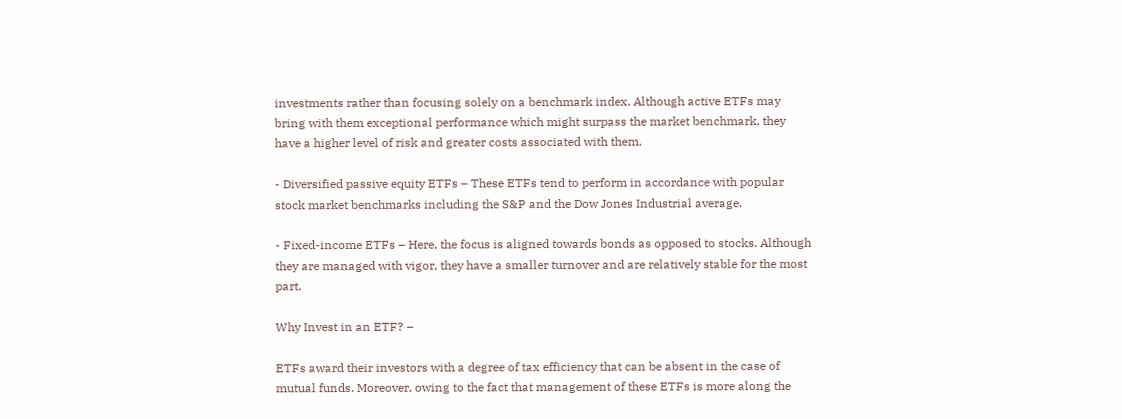investments rather than focusing solely on a benchmark index. Although active ETFs may bring with them exceptional performance which might surpass the market benchmark, they have a higher level of risk and greater costs associated with them.

- Diversified passive equity ETFs – These ETFs tend to perform in accordance with popular stock market benchmarks including the S&P and the Dow Jones Industrial average.

- Fixed-income ETFs – Here, the focus is aligned towards bonds as opposed to stocks. Although they are managed with vigor, they have a smaller turnover and are relatively stable for the most part.

Why Invest in an ETF? –

ETFs award their investors with a degree of tax efficiency that can be absent in the case of mutual funds. Moreover, owing to the fact that management of these ETFs is more along the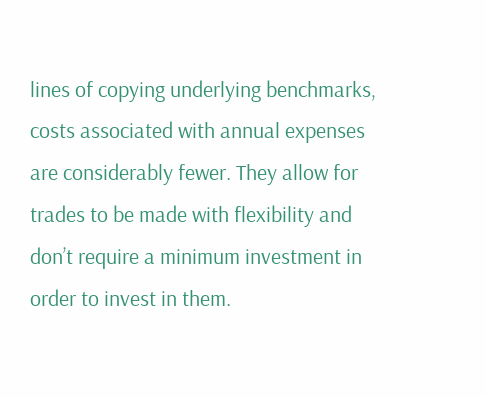lines of copying underlying benchmarks, costs associated with annual expenses are considerably fewer. They allow for trades to be made with flexibility and don’t require a minimum investment in order to invest in them.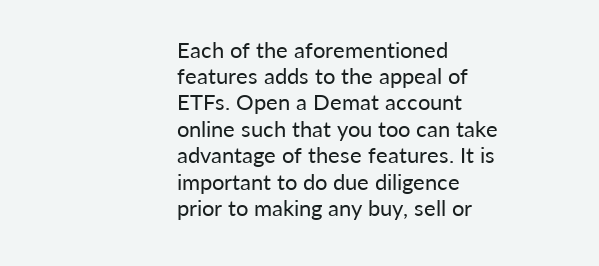Each of the aforementioned features adds to the appeal of ETFs. Open a Demat account online such that you too can take advantage of these features. It is important to do due diligence prior to making any buy, sell or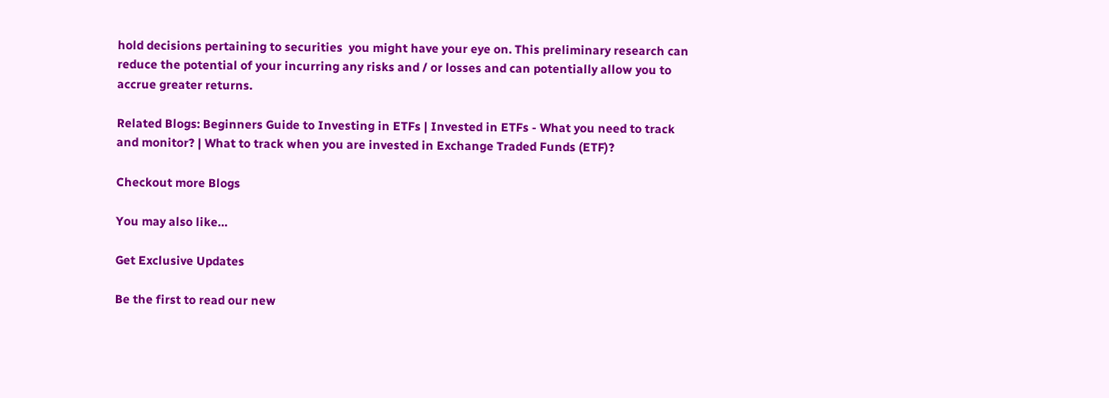hold decisions pertaining to securities  you might have your eye on. This preliminary research can reduce the potential of your incurring any risks and / or losses and can potentially allow you to accrue greater returns.

Related Blogs: Beginners Guide to Investing in ETFs | Invested in ETFs - What you need to track and monitor? | What to track when you are invested in Exchange Traded Funds (ETF)?

Checkout more Blogs

You may also like…

Get Exclusive Updates

Be the first to read our new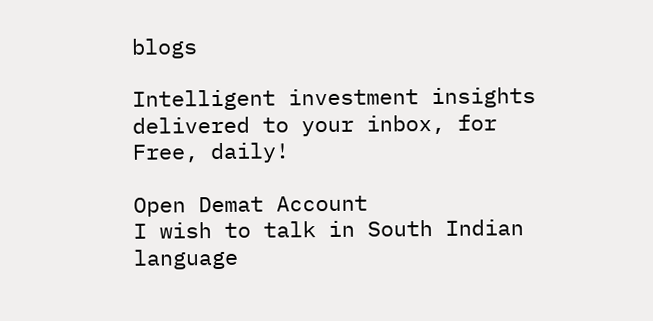blogs

Intelligent investment insights delivered to your inbox, for Free, daily!

Open Demat Account
I wish to talk in South Indian language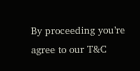By proceeding you’re agree to our T&C